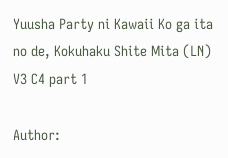Yuusha Party ni Kawaii Ko ga ita no de, Kokuhaku Shite Mita (LN) V3 C4 part 1

Author: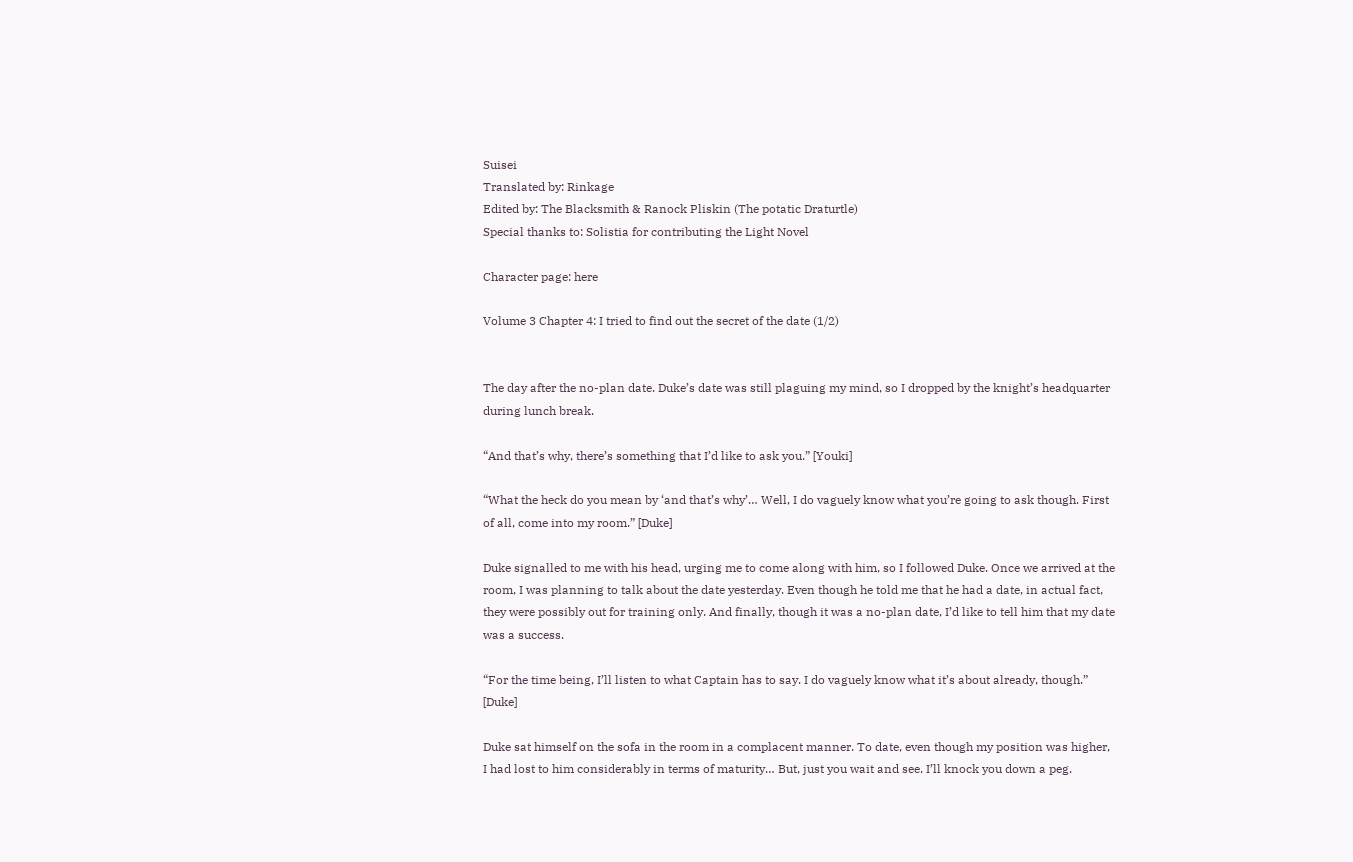Suisei
Translated by: Rinkage
Edited by: The Blacksmith & Ranock Pliskin (The potatic Draturtle)
Special thanks to: Solistia for contributing the Light Novel

Character page: here

Volume 3 Chapter 4: I tried to find out the secret of the date (1/2)


The day after the no-plan date. Duke’s date was still plaguing my mind, so I dropped by the knight’s headquarter during lunch break.

“And that’s why, there’s something that I’d like to ask you.” [Youki]

“What the heck do you mean by ‘and that’s why’… Well, I do vaguely know what you’re going to ask though. First of all, come into my room.” [Duke]

Duke signalled to me with his head, urging me to come along with him, so I followed Duke. Once we arrived at the room, I was planning to talk about the date yesterday. Even though he told me that he had a date, in actual fact, they were possibly out for training only. And finally, though it was a no-plan date, I’d like to tell him that my date was a success.

“For the time being, I’ll listen to what Captain has to say. I do vaguely know what it’s about already, though.” [Duke]

Duke sat himself on the sofa in the room in a complacent manner. To date, even though my position was higher, I had lost to him considerably in terms of maturity… But, just you wait and see. I’ll knock you down a peg.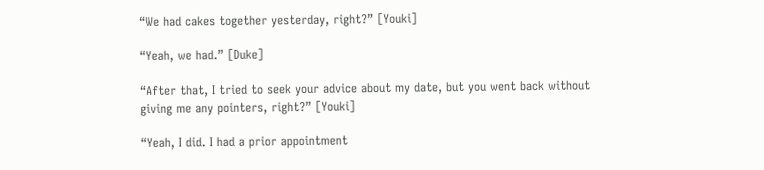“We had cakes together yesterday, right?” [Youki]

“Yeah, we had.” [Duke]

“After that, I tried to seek your advice about my date, but you went back without giving me any pointers, right?” [Youki]

“Yeah, I did. I had a prior appointment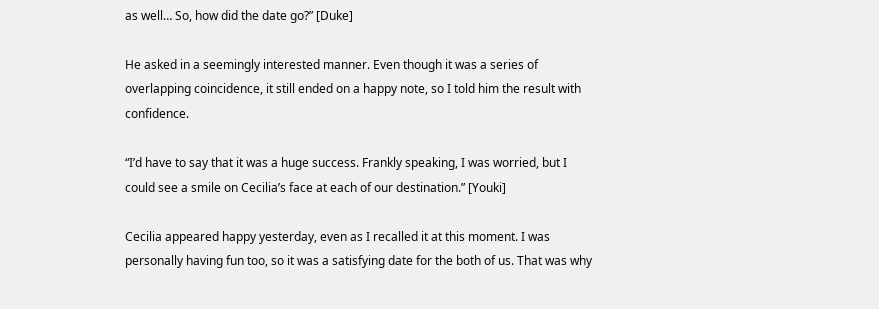as well… So, how did the date go?” [Duke]

He asked in a seemingly interested manner. Even though it was a series of overlapping coincidence, it still ended on a happy note, so I told him the result with confidence.

“I’d have to say that it was a huge success. Frankly speaking, I was worried, but I could see a smile on Cecilia’s face at each of our destination.” [Youki]

Cecilia appeared happy yesterday, even as I recalled it at this moment. I was personally having fun too, so it was a satisfying date for the both of us. That was why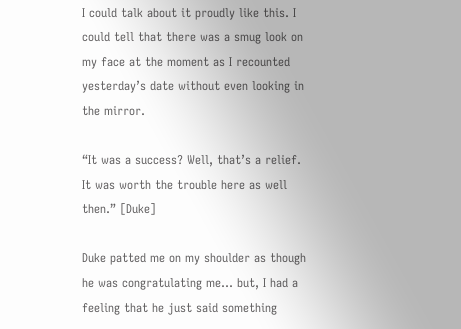I could talk about it proudly like this. I could tell that there was a smug look on my face at the moment as I recounted yesterday’s date without even looking in the mirror.

“It was a success? Well, that’s a relief. It was worth the trouble here as well then.” [Duke]

Duke patted me on my shoulder as though he was congratulating me… but, I had a feeling that he just said something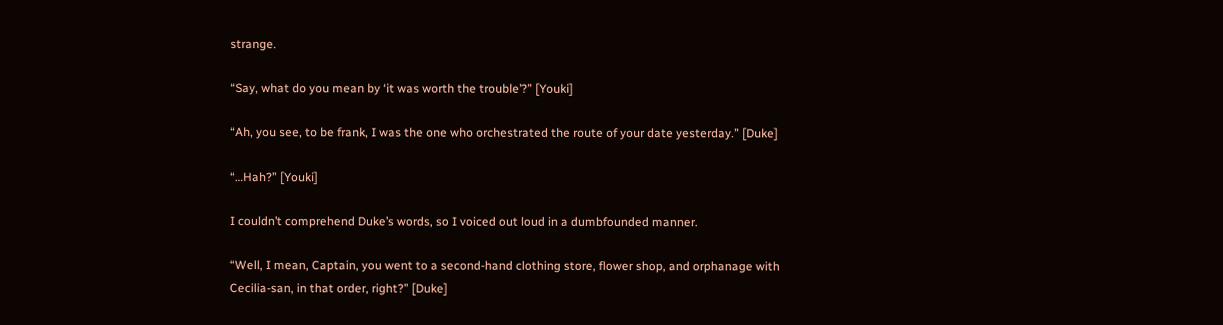strange.

“Say, what do you mean by ‘it was worth the trouble’?” [Youki]

“Ah, you see, to be frank, I was the one who orchestrated the route of your date yesterday.” [Duke]

“…Hah?” [Youki]

I couldn’t comprehend Duke’s words, so I voiced out loud in a dumbfounded manner.

“Well, I mean, Captain, you went to a second-hand clothing store, flower shop, and orphanage with Cecilia-san, in that order, right?” [Duke]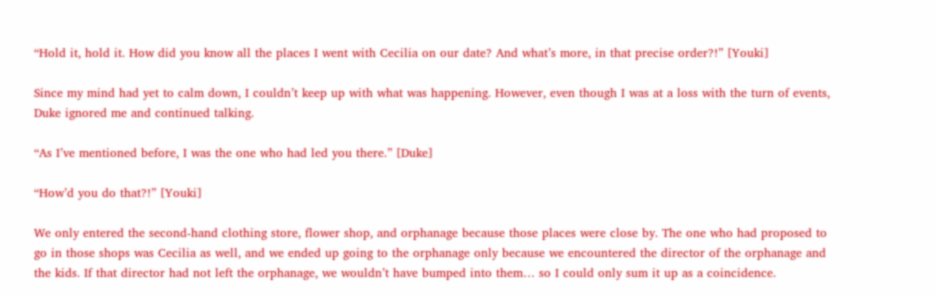“Hold it, hold it. How did you know all the places I went with Cecilia on our date? And what’s more, in that precise order?!” [Youki]

Since my mind had yet to calm down, I couldn’t keep up with what was happening. However, even though I was at a loss with the turn of events, Duke ignored me and continued talking.

“As I’ve mentioned before, I was the one who had led you there.” [Duke]

“How’d you do that?!” [Youki]

We only entered the second-hand clothing store, flower shop, and orphanage because those places were close by. The one who had proposed to go in those shops was Cecilia as well, and we ended up going to the orphanage only because we encountered the director of the orphanage and the kids. If that director had not left the orphanage, we wouldn’t have bumped into them… so I could only sum it up as a coincidence.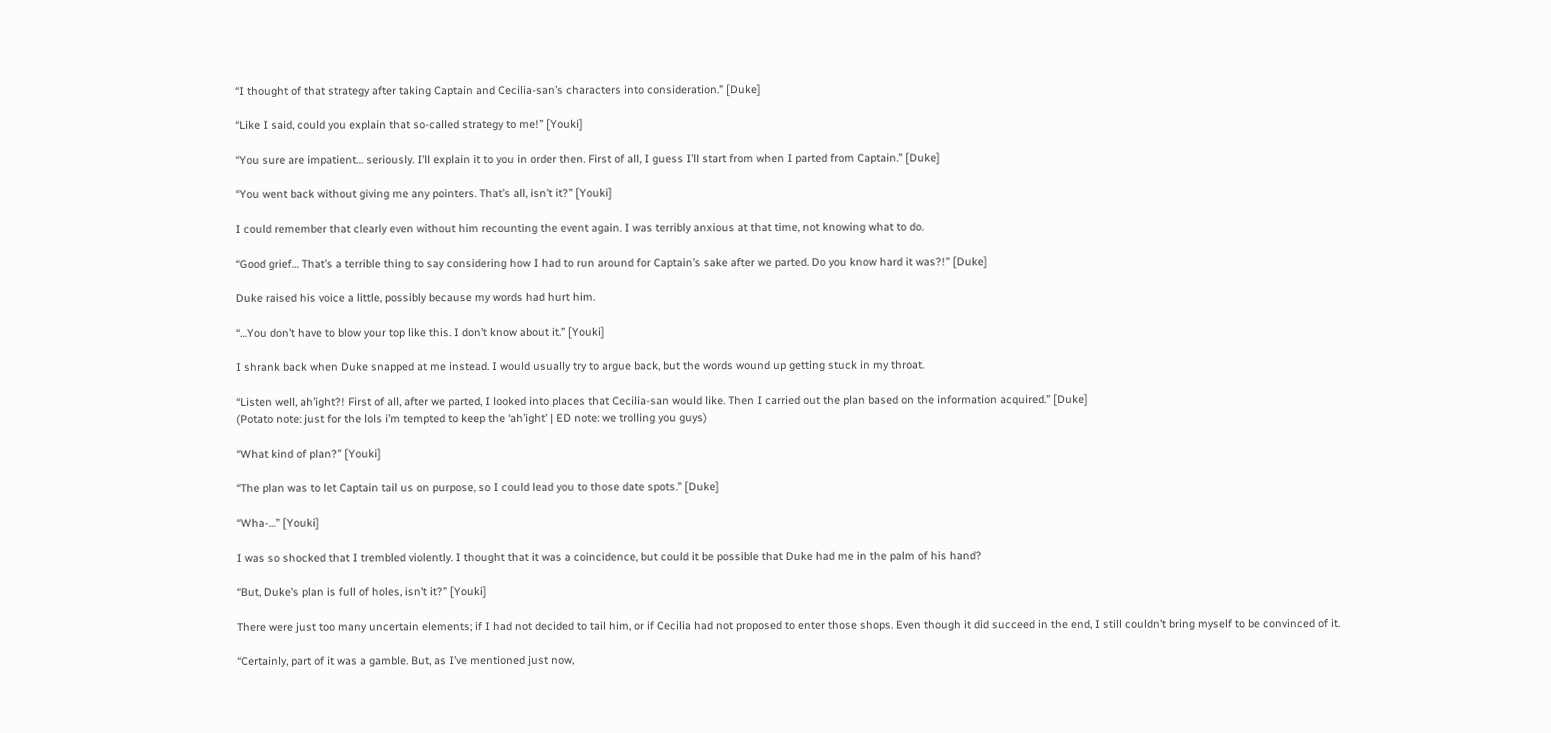“I thought of that strategy after taking Captain and Cecilia-san’s characters into consideration.” [Duke]

“Like I said, could you explain that so-called strategy to me!” [Youki]

“You sure are impatient… seriously. I’ll explain it to you in order then. First of all, I guess I’ll start from when I parted from Captain.” [Duke]

“You went back without giving me any pointers. That’s all, isn’t it?” [Youki]

I could remember that clearly even without him recounting the event again. I was terribly anxious at that time, not knowing what to do.

“Good grief… That’s a terrible thing to say considering how I had to run around for Captain’s sake after we parted. Do you know hard it was?!” [Duke]

Duke raised his voice a little, possibly because my words had hurt him.

“…You don’t have to blow your top like this. I don’t know about it.” [Youki]

I shrank back when Duke snapped at me instead. I would usually try to argue back, but the words wound up getting stuck in my throat.

“Listen well, ah’ight?! First of all, after we parted, I looked into places that Cecilia-san would like. Then I carried out the plan based on the information acquired.” [Duke]
(Potato note: just for the lols i’m tempted to keep the ‘ah’ight’ | ED note: we trolling you guys)

“What kind of plan?” [Youki]

“The plan was to let Captain tail us on purpose, so I could lead you to those date spots.” [Duke]

“Wha-…” [Youki]

I was so shocked that I trembled violently. I thought that it was a coincidence, but could it be possible that Duke had me in the palm of his hand?

“But, Duke’s plan is full of holes, isn’t it?” [Youki]

There were just too many uncertain elements; if I had not decided to tail him, or if Cecilia had not proposed to enter those shops. Even though it did succeed in the end, I still couldn’t bring myself to be convinced of it.

“Certainly, part of it was a gamble. But, as I’ve mentioned just now,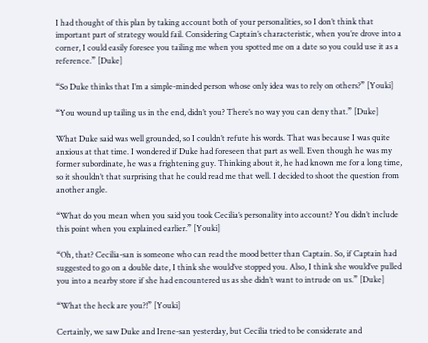I had thought of this plan by taking account both of your personalities, so I don’t think that important part of strategy would fail. Considering Captain’s characteristic, when you’re drove into a corner, I could easily foresee you tailing me when you spotted me on a date so you could use it as a reference.” [Duke]

“So Duke thinks that I’m a simple-minded person whose only idea was to rely on others?” [Youki]

“You wound up tailing us in the end, didn’t you? There’s no way you can deny that.” [Duke]

What Duke said was well grounded, so I couldn’t refute his words. That was because I was quite anxious at that time. I wondered if Duke had foreseen that part as well. Even though he was my former subordinate, he was a frightening guy. Thinking about it, he had known me for a long time, so it shouldn’t that surprising that he could read me that well. I decided to shoot the question from another angle.

“What do you mean when you said you took Cecilia’s personality into account? You didn’t include this point when you explained earlier.” [Youki]

“Oh, that? Cecilia-san is someone who can read the mood better than Captain. So, if Captain had suggested to go on a double date, I think she would’ve stopped you. Also, I think she would’ve pulled you into a nearby store if she had encountered us as she didn’t want to intrude on us.” [Duke]

“What the heck are you?!” [Youki]

Certainly, we saw Duke and Irene-san yesterday, but Cecilia tried to be considerate and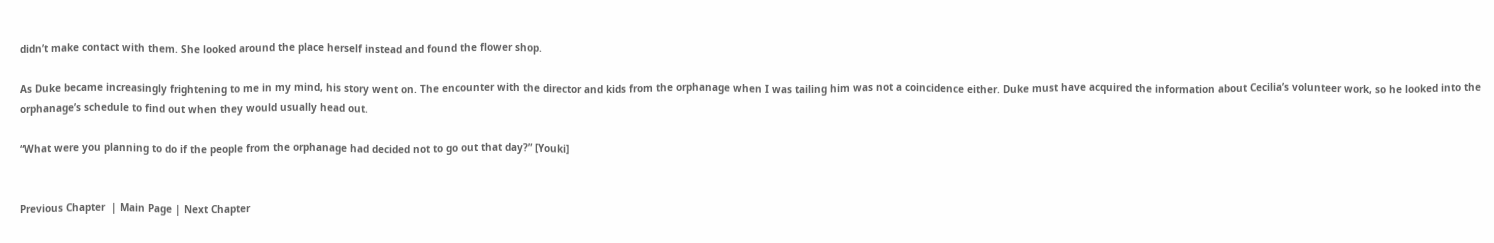didn’t make contact with them. She looked around the place herself instead and found the flower shop.

As Duke became increasingly frightening to me in my mind, his story went on. The encounter with the director and kids from the orphanage when I was tailing him was not a coincidence either. Duke must have acquired the information about Cecilia’s volunteer work, so he looked into the orphanage’s schedule to find out when they would usually head out.

“What were you planning to do if the people from the orphanage had decided not to go out that day?” [Youki]


Previous Chapter  | Main Page | Next Chapter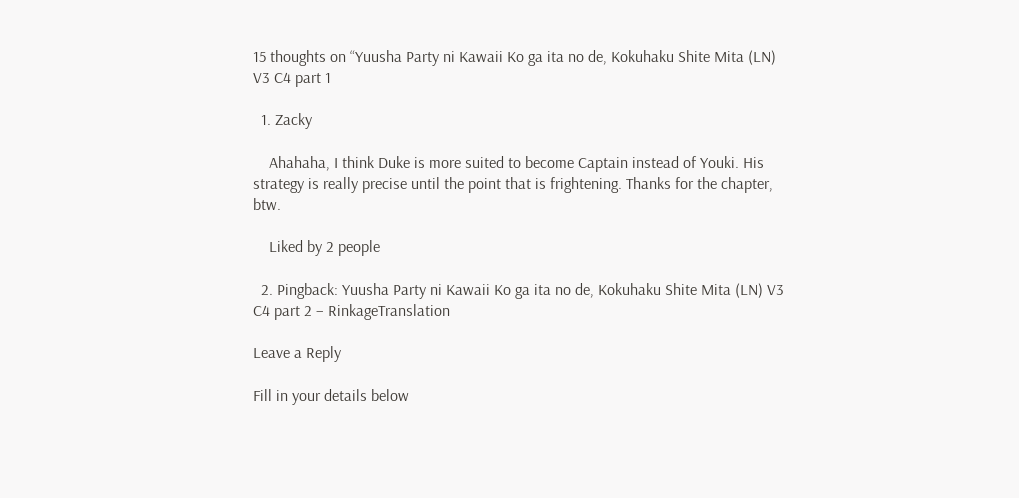15 thoughts on “Yuusha Party ni Kawaii Ko ga ita no de, Kokuhaku Shite Mita (LN) V3 C4 part 1

  1. Zacky

    Ahahaha, I think Duke is more suited to become Captain instead of Youki. His strategy is really precise until the point that is frightening. Thanks for the chapter, btw.

    Liked by 2 people

  2. Pingback: Yuusha Party ni Kawaii Ko ga ita no de, Kokuhaku Shite Mita (LN) V3 C4 part 2 – RinkageTranslation

Leave a Reply

Fill in your details below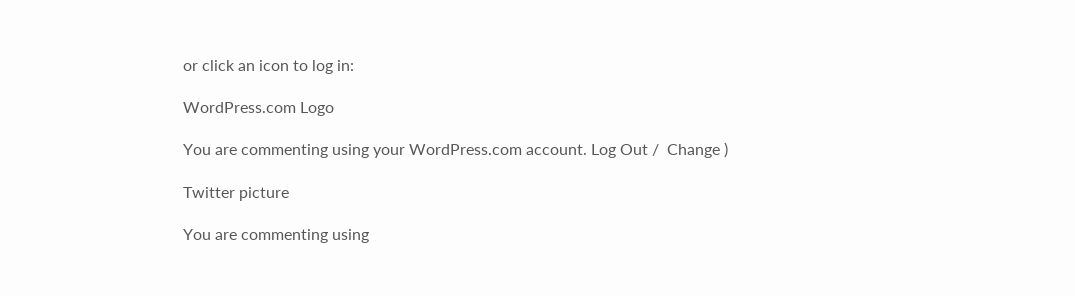or click an icon to log in:

WordPress.com Logo

You are commenting using your WordPress.com account. Log Out /  Change )

Twitter picture

You are commenting using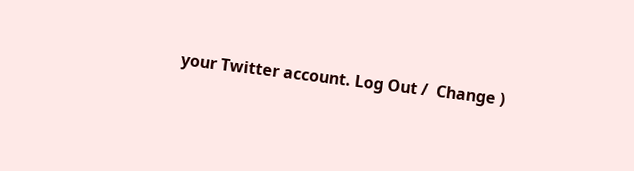your Twitter account. Log Out /  Change )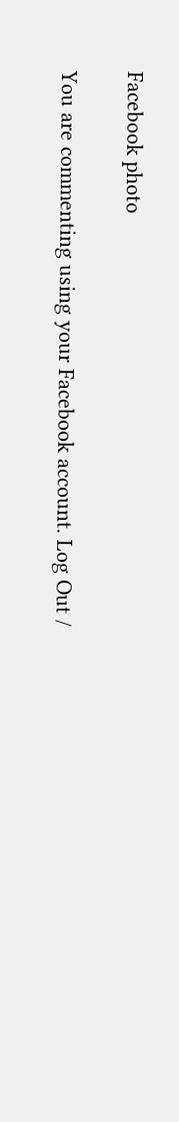Facebook photo

You are commenting using your Facebook account. Log Out /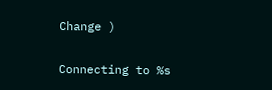Change )

Connecting to %s